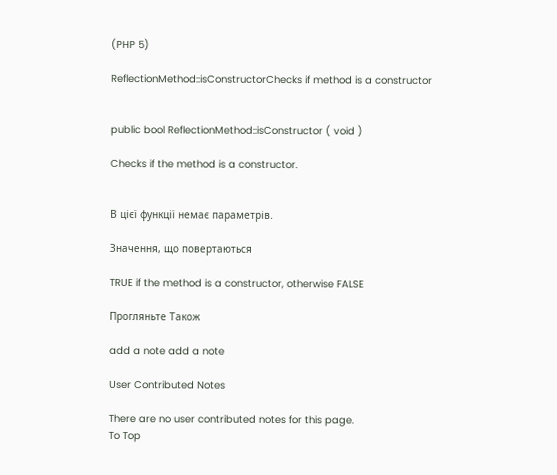(PHP 5)

ReflectionMethod::isConstructorChecks if method is a constructor


public bool ReflectionMethod::isConstructor ( void )

Checks if the method is a constructor.


В цієї функції немає параметрів.

Значення, що повертаються

TRUE if the method is a constructor, otherwise FALSE

Прогляньте Також

add a note add a note

User Contributed Notes

There are no user contributed notes for this page.
To Top